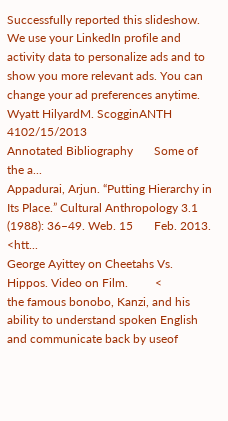Successfully reported this slideshow.
We use your LinkedIn profile and activity data to personalize ads and to show you more relevant ads. You can change your ad preferences anytime.
Wyatt HilyardM. ScogginANTH 4102/15/2013                                        Annotated Bibliography       Some of the a...
Appadurai, Arjun. “Putting Hierarchy in Its Place.” Cultural Anthropology 3.1 (1988): 36–49. Web. 15       Feb. 2013. <htt...
George Ayittey on Cheetahs Vs. Hippos. Video on Film.         <
the famous bonobo, Kanzi, and his ability to understand spoken English and communicate back by useof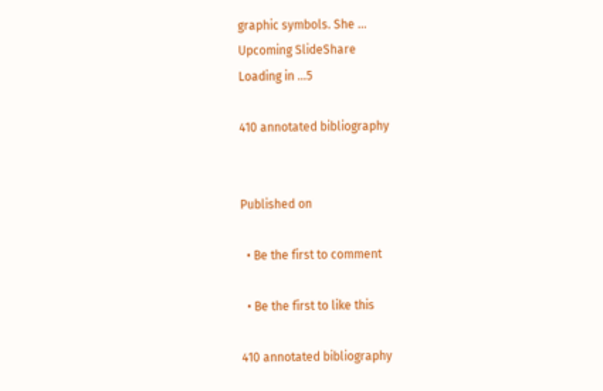graphic symbols. She ...
Upcoming SlideShare
Loading in …5

410 annotated bibliography


Published on

  • Be the first to comment

  • Be the first to like this

410 annotated bibliography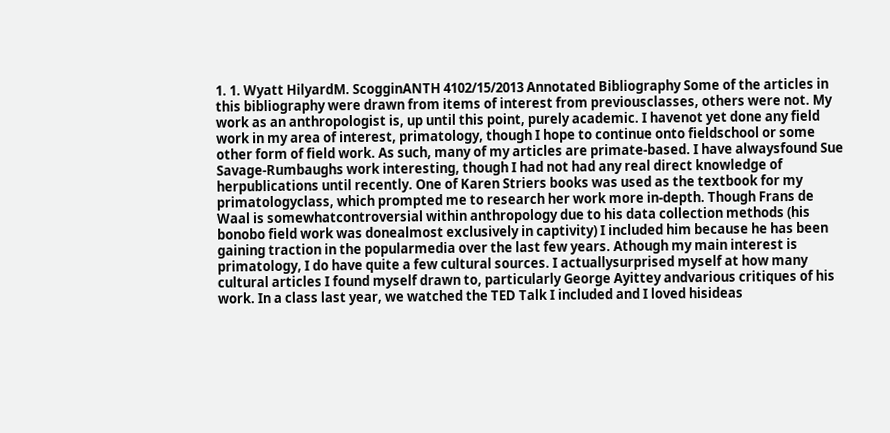1. 1. Wyatt HilyardM. ScogginANTH 4102/15/2013 Annotated Bibliography Some of the articles in this bibliography were drawn from items of interest from previousclasses, others were not. My work as an anthropologist is, up until this point, purely academic. I havenot yet done any field work in my area of interest, primatology, though I hope to continue onto fieldschool or some other form of field work. As such, many of my articles are primate-based. I have alwaysfound Sue Savage-Rumbaughs work interesting, though I had not had any real direct knowledge of herpublications until recently. One of Karen Striers books was used as the textbook for my primatologyclass, which prompted me to research her work more in-depth. Though Frans de Waal is somewhatcontroversial within anthropology due to his data collection methods (his bonobo field work was donealmost exclusively in captivity) I included him because he has been gaining traction in the popularmedia over the last few years. Athough my main interest is primatology, I do have quite a few cultural sources. I actuallysurprised myself at how many cultural articles I found myself drawn to, particularly George Ayittey andvarious critiques of his work. In a class last year, we watched the TED Talk I included and I loved hisideas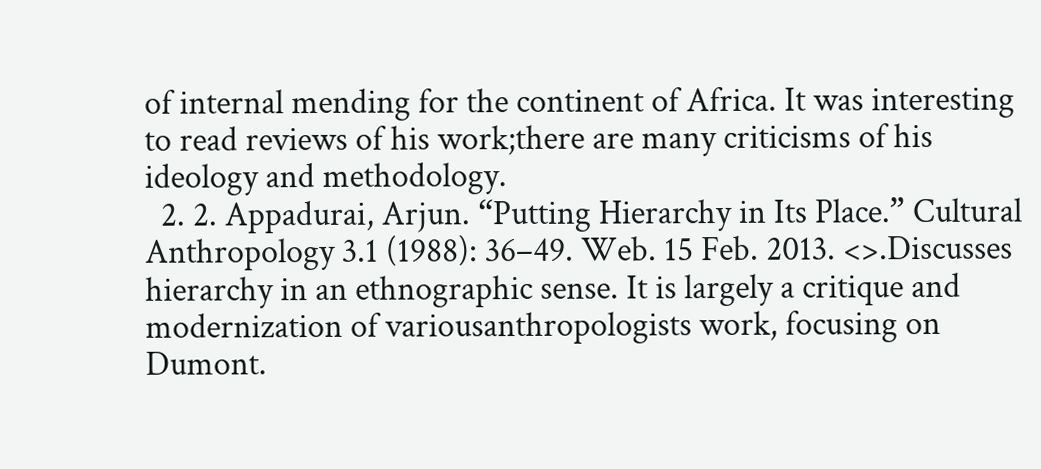of internal mending for the continent of Africa. It was interesting to read reviews of his work;there are many criticisms of his ideology and methodology.
  2. 2. Appadurai, Arjun. “Putting Hierarchy in Its Place.” Cultural Anthropology 3.1 (1988): 36–49. Web. 15 Feb. 2013. <>.Discusses hierarchy in an ethnographic sense. It is largely a critique and modernization of variousanthropologists work, focusing on Dumont.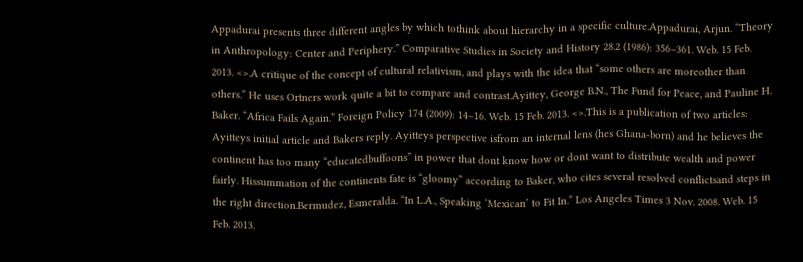Appadurai presents three different angles by which tothink about hierarchy in a specific culture.Appadurai, Arjun. “Theory in Anthropology: Center and Periphery.” Comparative Studies in Society and History 28.2 (1986): 356–361. Web. 15 Feb. 2013. <>.A critique of the concept of cultural relativism, and plays with the idea that “some others are moreother than others.” He uses Ortners work quite a bit to compare and contrast.Ayittey, George B.N., The Fund for Peace, and Pauline H. Baker. “Africa Fails Again.” Foreign Policy 174 (2009): 14–16. Web. 15 Feb. 2013. <>.This is a publication of two articles: Ayitteys initial article and Bakers reply. Ayitteys perspective isfrom an internal lens (hes Ghana-born) and he believes the continent has too many “educatedbuffoons” in power that dont know how or dont want to distribute wealth and power fairly. Hissummation of the continents fate is “gloomy” according to Baker, who cites several resolved conflictsand steps in the right direction.Bermudez, Esmeralda. “In L.A., Speaking ‘Mexican’ to Fit In.” Los Angeles Times 3 Nov. 2008. Web. 15 Feb. 2013.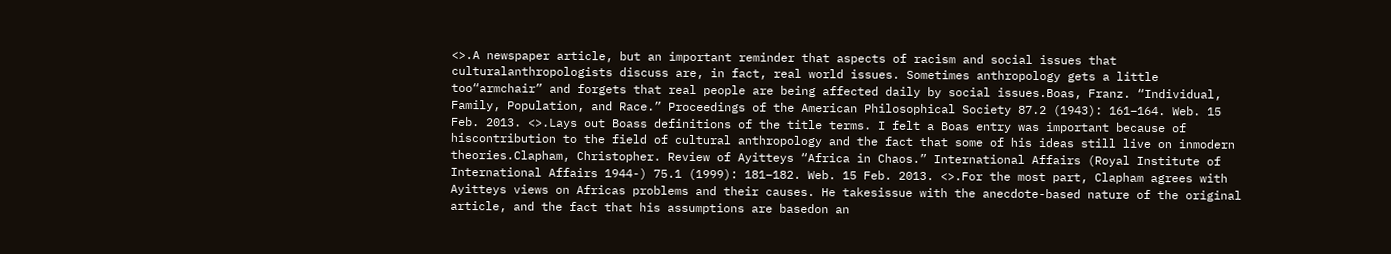<>.A newspaper article, but an important reminder that aspects of racism and social issues that culturalanthropologists discuss are, in fact, real world issues. Sometimes anthropology gets a little too“armchair” and forgets that real people are being affected daily by social issues.Boas, Franz. “Individual, Family, Population, and Race.” Proceedings of the American Philosophical Society 87.2 (1943): 161–164. Web. 15 Feb. 2013. <>.Lays out Boass definitions of the title terms. I felt a Boas entry was important because of hiscontribution to the field of cultural anthropology and the fact that some of his ideas still live on inmodern theories.Clapham, Christopher. Review of Ayitteys “Africa in Chaos.” International Affairs (Royal Institute of International Affairs 1944-) 75.1 (1999): 181–182. Web. 15 Feb. 2013. <>.For the most part, Clapham agrees with Ayitteys views on Africas problems and their causes. He takesissue with the anecdote-based nature of the original article, and the fact that his assumptions are basedon an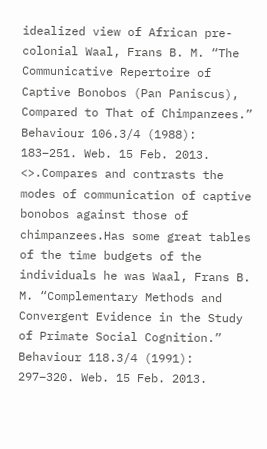idealized view of African pre-colonial Waal, Frans B. M. “The Communicative Repertoire of Captive Bonobos (Pan Paniscus), Compared to That of Chimpanzees.” Behaviour 106.3/4 (1988): 183–251. Web. 15 Feb. 2013. <>.Compares and contrasts the modes of communication of captive bonobos against those of chimpanzees.Has some great tables of the time budgets of the individuals he was Waal, Frans B. M. “Complementary Methods and Convergent Evidence in the Study of Primate Social Cognition.” Behaviour 118.3/4 (1991): 297–320. Web. 15 Feb. 2013.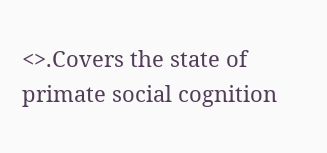<>.Covers the state of primate social cognition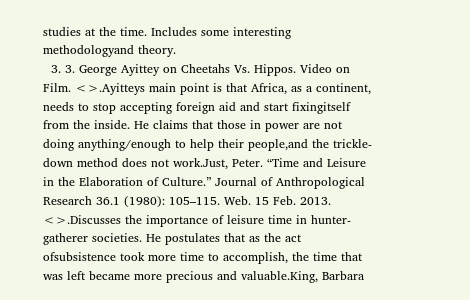studies at the time. Includes some interesting methodologyand theory.
  3. 3. George Ayittey on Cheetahs Vs. Hippos. Video on Film. <>.Ayitteys main point is that Africa, as a continent, needs to stop accepting foreign aid and start fixingitself from the inside. He claims that those in power are not doing anything/enough to help their people,and the trickle-down method does not work.Just, Peter. “Time and Leisure in the Elaboration of Culture.” Journal of Anthropological Research 36.1 (1980): 105–115. Web. 15 Feb. 2013. <>.Discusses the importance of leisure time in hunter-gatherer societies. He postulates that as the act ofsubsistence took more time to accomplish, the time that was left became more precious and valuable.King, Barbara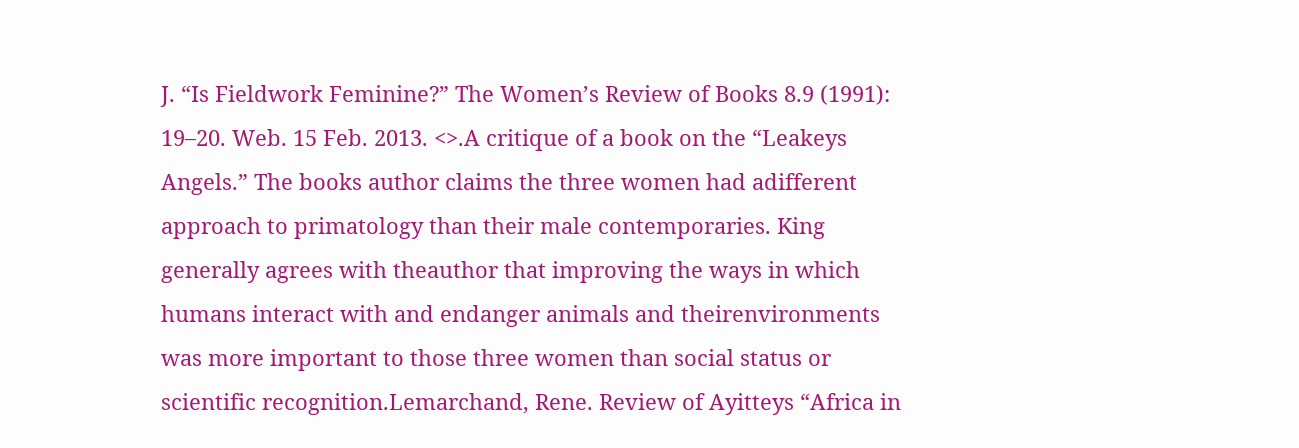J. “Is Fieldwork Feminine?” The Women’s Review of Books 8.9 (1991): 19–20. Web. 15 Feb. 2013. <>.A critique of a book on the “Leakeys Angels.” The books author claims the three women had adifferent approach to primatology than their male contemporaries. King generally agrees with theauthor that improving the ways in which humans interact with and endanger animals and theirenvironments was more important to those three women than social status or scientific recognition.Lemarchand, Rene. Review of Ayitteys “Africa in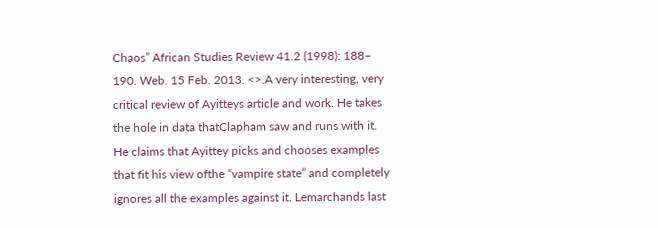Chaos” African Studies Review 41.2 (1998): 188– 190. Web. 15 Feb. 2013. <>.A very interesting, very critical review of Ayitteys article and work. He takes the hole in data thatClapham saw and runs with it. He claims that Ayittey picks and chooses examples that fit his view ofthe “vampire state” and completely ignores all the examples against it. Lemarchands last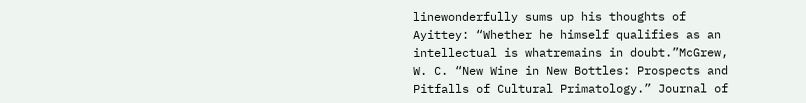linewonderfully sums up his thoughts of Ayittey: “Whether he himself qualifies as an intellectual is whatremains in doubt.”McGrew, W. C. “New Wine in New Bottles: Prospects and Pitfalls of Cultural Primatology.” Journal of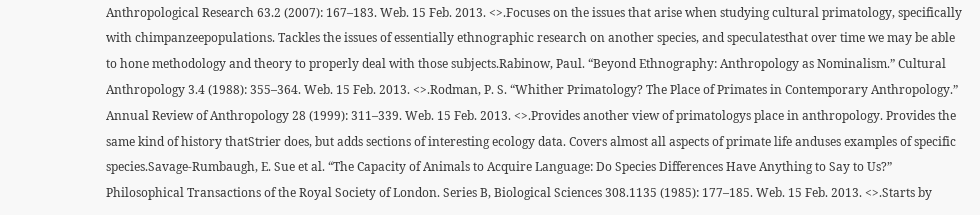Anthropological Research 63.2 (2007): 167–183. Web. 15 Feb. 2013. <>.Focuses on the issues that arise when studying cultural primatology, specifically with chimpanzeepopulations. Tackles the issues of essentially ethnographic research on another species, and speculatesthat over time we may be able to hone methodology and theory to properly deal with those subjects.Rabinow, Paul. “Beyond Ethnography: Anthropology as Nominalism.” Cultural Anthropology 3.4 (1988): 355–364. Web. 15 Feb. 2013. <>.Rodman, P. S. “Whither Primatology? The Place of Primates in Contemporary Anthropology.” Annual Review of Anthropology 28 (1999): 311–339. Web. 15 Feb. 2013. <>.Provides another view of primatologys place in anthropology. Provides the same kind of history thatStrier does, but adds sections of interesting ecology data. Covers almost all aspects of primate life anduses examples of specific species.Savage-Rumbaugh, E. Sue et al. “The Capacity of Animals to Acquire Language: Do Species Differences Have Anything to Say to Us?” Philosophical Transactions of the Royal Society of London. Series B, Biological Sciences 308.1135 (1985): 177–185. Web. 15 Feb. 2013. <>.Starts by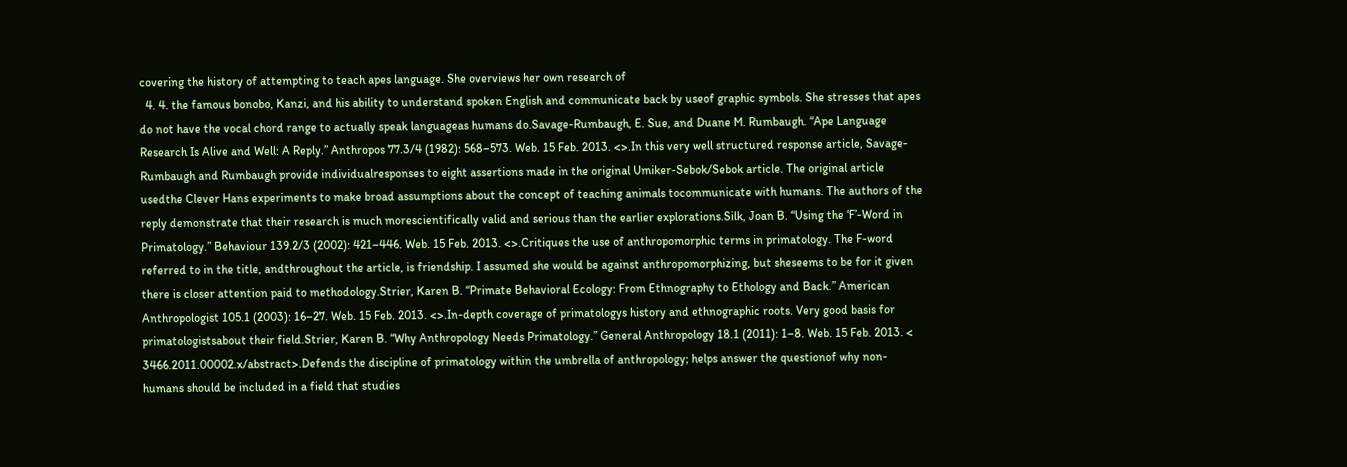covering the history of attempting to teach apes language. She overviews her own research of
  4. 4. the famous bonobo, Kanzi, and his ability to understand spoken English and communicate back by useof graphic symbols. She stresses that apes do not have the vocal chord range to actually speak languageas humans do.Savage-Rumbaugh, E. Sue, and Duane M. Rumbaugh. “Ape Language Research Is Alive and Well: A Reply.” Anthropos 77.3/4 (1982): 568–573. Web. 15 Feb. 2013. <>.In this very well structured response article, Savage-Rumbaugh and Rumbaugh provide individualresponses to eight assertions made in the original Umiker-Sebok/Sebok article. The original article usedthe Clever Hans experiments to make broad assumptions about the concept of teaching animals tocommunicate with humans. The authors of the reply demonstrate that their research is much morescientifically valid and serious than the earlier explorations.Silk, Joan B. “Using the ‘F’-Word in Primatology.” Behaviour 139.2/3 (2002): 421–446. Web. 15 Feb. 2013. <>.Critiques the use of anthropomorphic terms in primatology. The F-word referred to in the title, andthroughout the article, is friendship. I assumed she would be against anthropomorphizing, but sheseems to be for it given there is closer attention paid to methodology.Strier, Karen B. “Primate Behavioral Ecology: From Ethnography to Ethology and Back.” American Anthropologist 105.1 (2003): 16–27. Web. 15 Feb. 2013. <>.In-depth coverage of primatologys history and ethnographic roots. Very good basis for primatologistsabout their field.Strier, Karen B. “Why Anthropology Needs Primatology.” General Anthropology 18.1 (2011): 1–8. Web. 15 Feb. 2013. < 3466.2011.00002.x/abstract>.Defends the discipline of primatology within the umbrella of anthropology; helps answer the questionof why non-humans should be included in a field that studies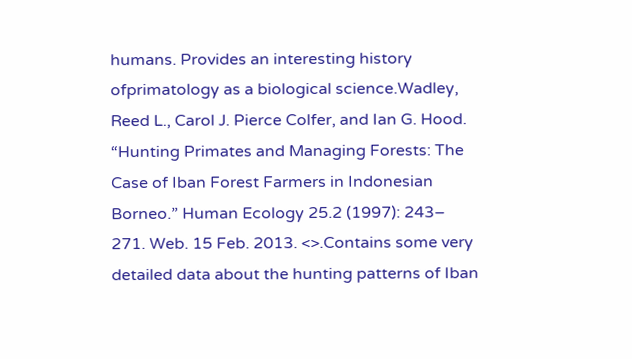humans. Provides an interesting history ofprimatology as a biological science.Wadley, Reed L., Carol J. Pierce Colfer, and Ian G. Hood. “Hunting Primates and Managing Forests: The Case of Iban Forest Farmers in Indonesian Borneo.” Human Ecology 25.2 (1997): 243– 271. Web. 15 Feb. 2013. <>.Contains some very detailed data about the hunting patterns of Iban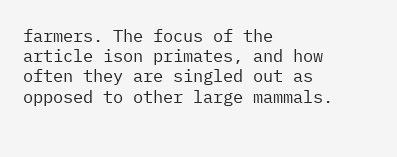farmers. The focus of the article ison primates, and how often they are singled out as opposed to other large mammals.